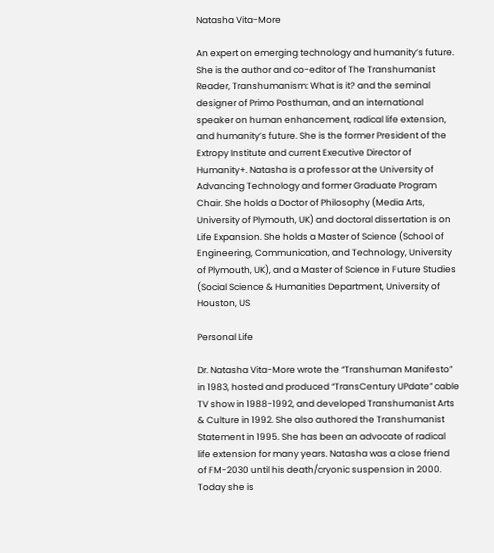Natasha Vita-More

An expert on emerging technology and humanity’s future. She is the author and co-editor of The Transhumanist Reader, Transhumanism: What is it? and the seminal designer of Primo Posthuman, and an international speaker on human enhancement, radical life extension, and humanity’s future. She is the former President of the Extropy Institute and current Executive Director of Humanity+. Natasha is a professor at the University of Advancing Technology and former Graduate Program Chair. She holds a Doctor of Philosophy (Media Arts, University of Plymouth, UK) and doctoral dissertation is on Life Expansion. She holds a Master of Science (School of Engineering, Communication, and Technology, University of Plymouth, UK), and a Master of Science in Future Studies (Social Science & Humanities Department, University of Houston, US

Personal Life

Dr. Natasha Vita-More wrote the “Transhuman Manifesto” in 1983, hosted and produced “TransCentury UPdate” cable TV show in 1988-1992, and developed Transhumanist Arts & Culture in 1992. She also authored the Transhumanist Statement in 1995. She has been an advocate of radical life extension for many years. Natasha was a close friend of FM-2030 until his death/cryonic suspension in 2000. Today she is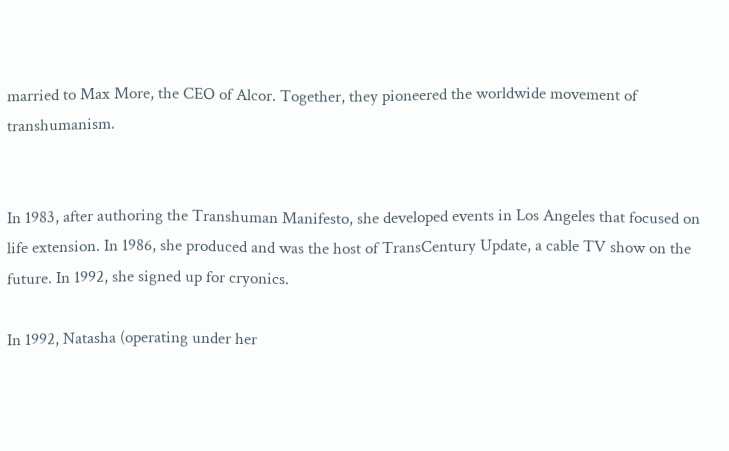married to Max More, the CEO of Alcor. Together, they pioneered the worldwide movement of transhumanism.


In 1983, after authoring the Transhuman Manifesto, she developed events in Los Angeles that focused on life extension. In 1986, she produced and was the host of TransCentury Update, a cable TV show on the future. In 1992, she signed up for cryonics.

In 1992, Natasha (operating under her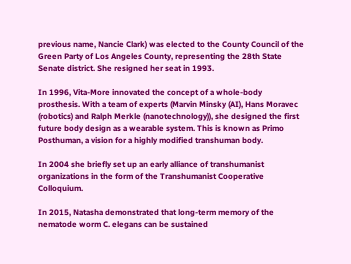previous name, Nancie Clark) was elected to the County Council of the Green Party of Los Angeles County, representing the 28th State Senate district. She resigned her seat in 1993.

In 1996, Vita-More innovated the concept of a whole-body prosthesis. With a team of experts (Marvin Minsky (AI), Hans Moravec (robotics) and Ralph Merkle (nanotechnology)), she designed the first future body design as a wearable system. This is known as Primo Posthuman, a vision for a highly modified transhuman body.

In 2004 she briefly set up an early alliance of transhumanist organizations in the form of the Transhumanist Cooperative Colloquium.

In 2015, Natasha demonstrated that long-term memory of the nematode worm C. elegans can be sustained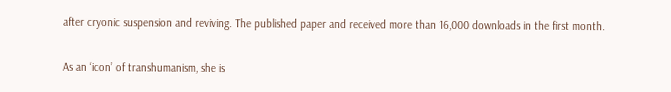after cryonic suspension and reviving. The published paper and received more than 16,000 downloads in the first month.

As an ‘icon’ of transhumanism, she is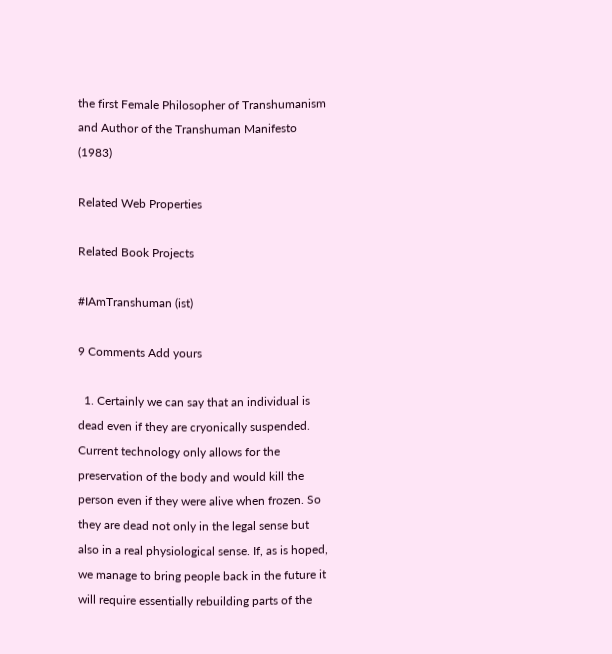the first Female Philosopher of Transhumanism and Author of the Transhuman Manifesto (1983)

Related Web Properties

Related Book Projects

#IAmTranshuman (ist)

9 Comments Add yours

  1. Certainly we can say that an individual is dead even if they are cryonically suspended. Current technology only allows for the preservation of the body and would kill the person even if they were alive when frozen. So they are dead not only in the legal sense but also in a real physiological sense. If, as is hoped, we manage to bring people back in the future it will require essentially rebuilding parts of the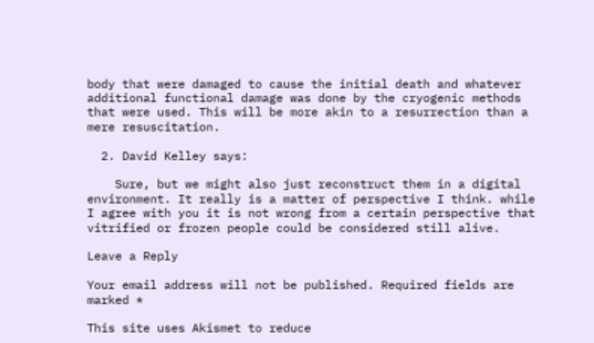body that were damaged to cause the initial death and whatever additional functional damage was done by the cryogenic methods that were used. This will be more akin to a resurrection than a mere resuscitation.

  2. David Kelley says:

    Sure, but we might also just reconstruct them in a digital environment. It really is a matter of perspective I think. while I agree with you it is not wrong from a certain perspective that vitrified or frozen people could be considered still alive.

Leave a Reply

Your email address will not be published. Required fields are marked *

This site uses Akismet to reduce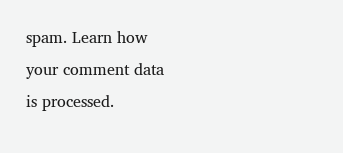spam. Learn how your comment data is processed.